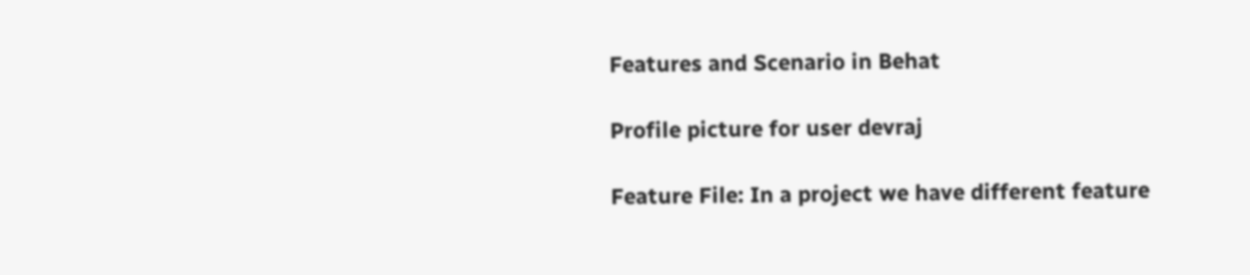Features and Scenario in Behat

Profile picture for user devraj

Feature File: In a project we have different feature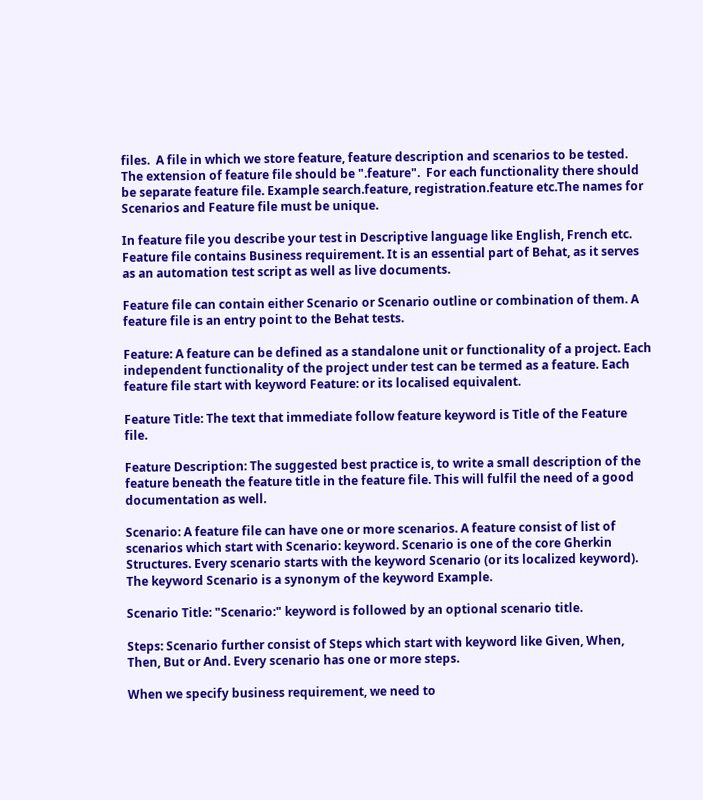files.  A file in which we store feature, feature description and scenarios to be tested. The extension of feature file should be ".feature".  For each functionality there should be separate feature file. Example search.feature, registration.feature etc.The names for Scenarios and Feature file must be unique.

In feature file you describe your test in Descriptive language like English, French etc. Feature file contains Business requirement. It is an essential part of Behat, as it serves as an automation test script as well as live documents.

Feature file can contain either Scenario or Scenario outline or combination of them. A feature file is an entry point to the Behat tests.

Feature: A feature can be defined as a standalone unit or functionality of a project. Each independent functionality of the project under test can be termed as a feature. Each feature file start with keyword Feature: or its localised equivalent.

Feature Title: The text that immediate follow feature keyword is Title of the Feature file.

Feature Description: The suggested best practice is, to write a small description of the feature beneath the feature title in the feature file. This will fulfil the need of a good documentation as well.

Scenario: A feature file can have one or more scenarios. A feature consist of list of scenarios which start with Scenario: keyword. Scenario is one of the core Gherkin Structures. Every scenario starts with the keyword Scenario (or its localized keyword). The keyword Scenario is a synonym of the keyword Example.

Scenario Title: "Scenario:" keyword is followed by an optional scenario title.

Steps: Scenario further consist of Steps which start with keyword like Given, When, Then, But or And. Every scenario has one or more steps.

When we specify business requirement, we need to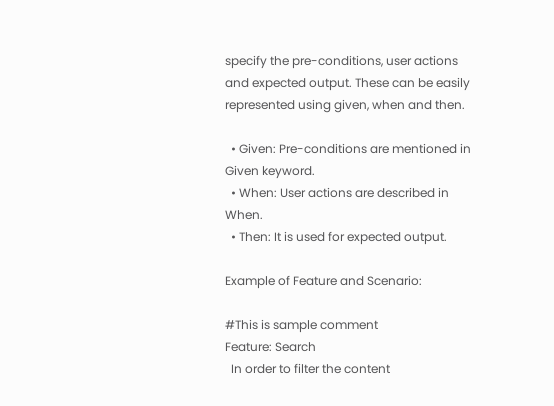specify the pre-conditions, user actions and expected output. These can be easily represented using given, when and then.

  • Given: Pre-conditions are mentioned in Given keyword.
  • When: User actions are described in When.
  • Then: It is used for expected output.

Example of Feature and Scenario:

#This is sample comment
Feature: Search
  In order to filter the content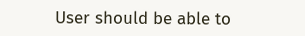User should be able to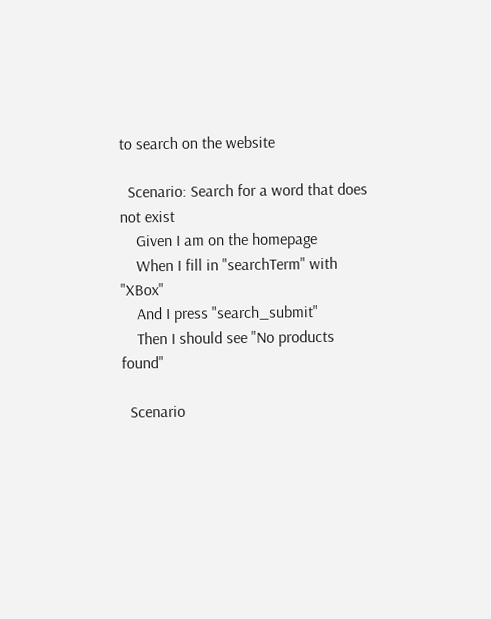to search on the website

  Scenario: Search for a word that does not exist
    Given I am on the homepage
    When I fill in "searchTerm" with "XBox"
    And I press "search_submit"
    Then I should see "No products found"

  Scenario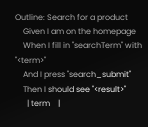Outline: Search for a product
    Given I am on the homepage
    When I fill in "searchTerm" with "<term>"
    And I press "search_submit"
    Then I should see "<result>"
      | term    |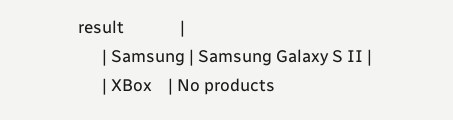result              |
      | Samsung | Samsung Galaxy S II |
      | XBox    | No products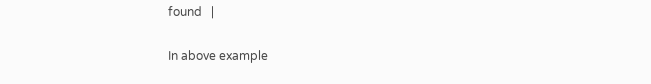found   |

In above example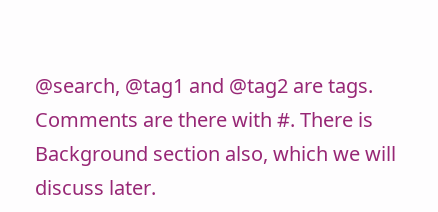@search, @tag1 and @tag2 are tags. Comments are there with #. There is Background section also, which we will discuss later.